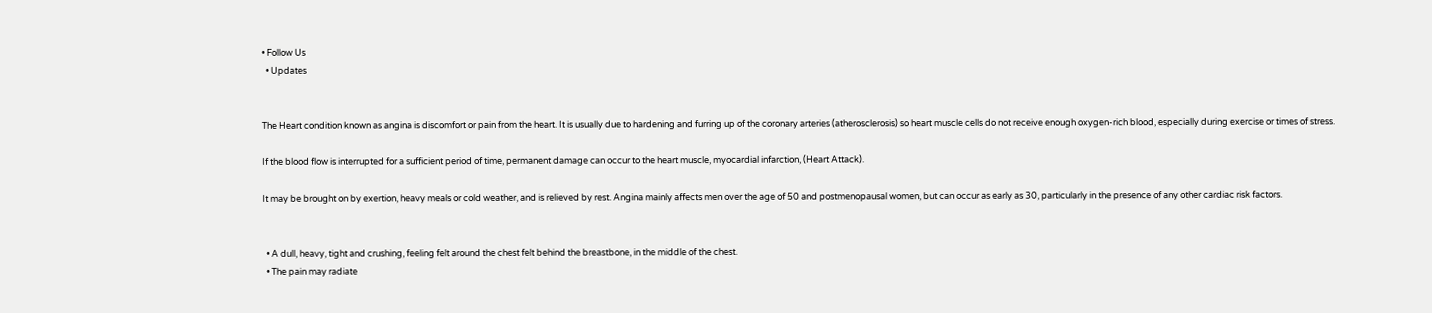• Follow Us
  • Updates


The Heart condition known as angina is discomfort or pain from the heart. It is usually due to hardening and furring up of the coronary arteries (atherosclerosis) so heart muscle cells do not receive enough oxygen-rich blood, especially during exercise or times of stress.

If the blood flow is interrupted for a sufficient period of time, permanent damage can occur to the heart muscle, myocardial infarction, (Heart Attack).

It may be brought on by exertion, heavy meals or cold weather, and is relieved by rest. Angina mainly affects men over the age of 50 and postmenopausal women, but can occur as early as 30, particularly in the presence of any other cardiac risk factors.


  • A dull, heavy, tight and crushing, feeling felt around the chest felt behind the breastbone, in the middle of the chest.
  • The pain may radiate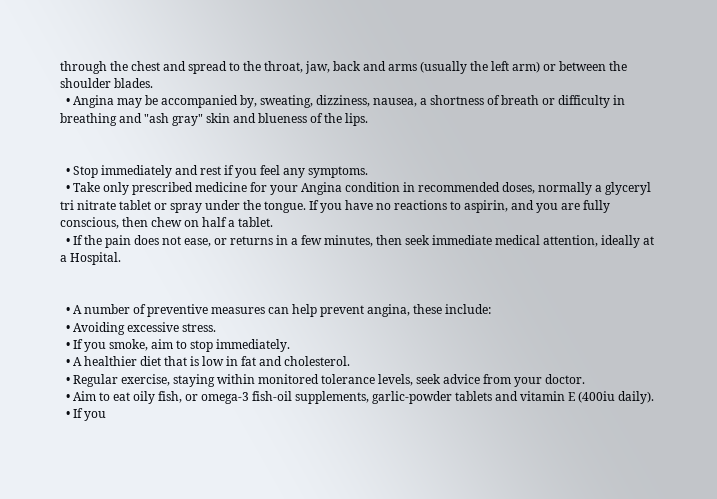through the chest and spread to the throat, jaw, back and arms (usually the left arm) or between the shoulder blades.
  • Angina may be accompanied by, sweating, dizziness, nausea, a shortness of breath or difficulty in breathing and "ash gray" skin and blueness of the lips.


  • Stop immediately and rest if you feel any symptoms.
  • Take only prescribed medicine for your Angina condition in recommended doses, normally a glyceryl tri nitrate tablet or spray under the tongue. If you have no reactions to aspirin, and you are fully conscious, then chew on half a tablet.
  • If the pain does not ease, or returns in a few minutes, then seek immediate medical attention, ideally at a Hospital.


  • A number of preventive measures can help prevent angina, these include:
  • Avoiding excessive stress.
  • If you smoke, aim to stop immediately.
  • A healthier diet that is low in fat and cholesterol.
  • Regular exercise, staying within monitored tolerance levels, seek advice from your doctor.
  • Aim to eat oily fish, or omega-3 fish-oil supplements, garlic-powder tablets and vitamin E (400iu daily).
  • If you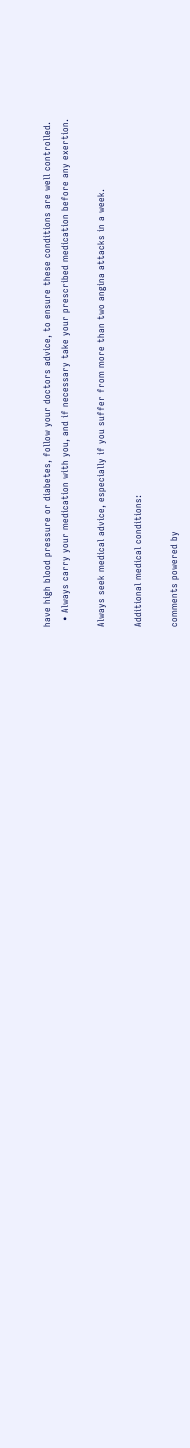have high blood pressure or diabetes, follow your doctors advice, to ensure these conditions are well controlled.
  • Always carry your medication with you, and if necessary take your prescribed medication before any exertion.

Always seek medical advice, especially if you suffer from more than two angina attacks in a week.

Additional medical conditions:

comments powered by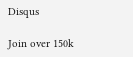Disqus

Join over 150k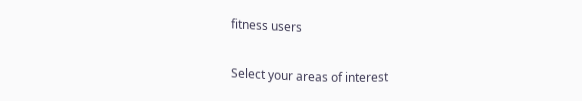fitness users

Select your areas of interest